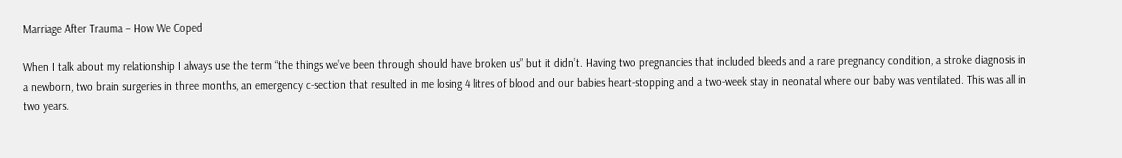Marriage After Trauma – How We Coped

When I talk about my relationship I always use the term “the things we’ve been through should have broken us” but it didn’t. Having two pregnancies that included bleeds and a rare pregnancy condition, a stroke diagnosis in a newborn, two brain surgeries in three months, an emergency c-section that resulted in me losing 4 litres of blood and our babies heart-stopping and a two-week stay in neonatal where our baby was ventilated. This was all in two years.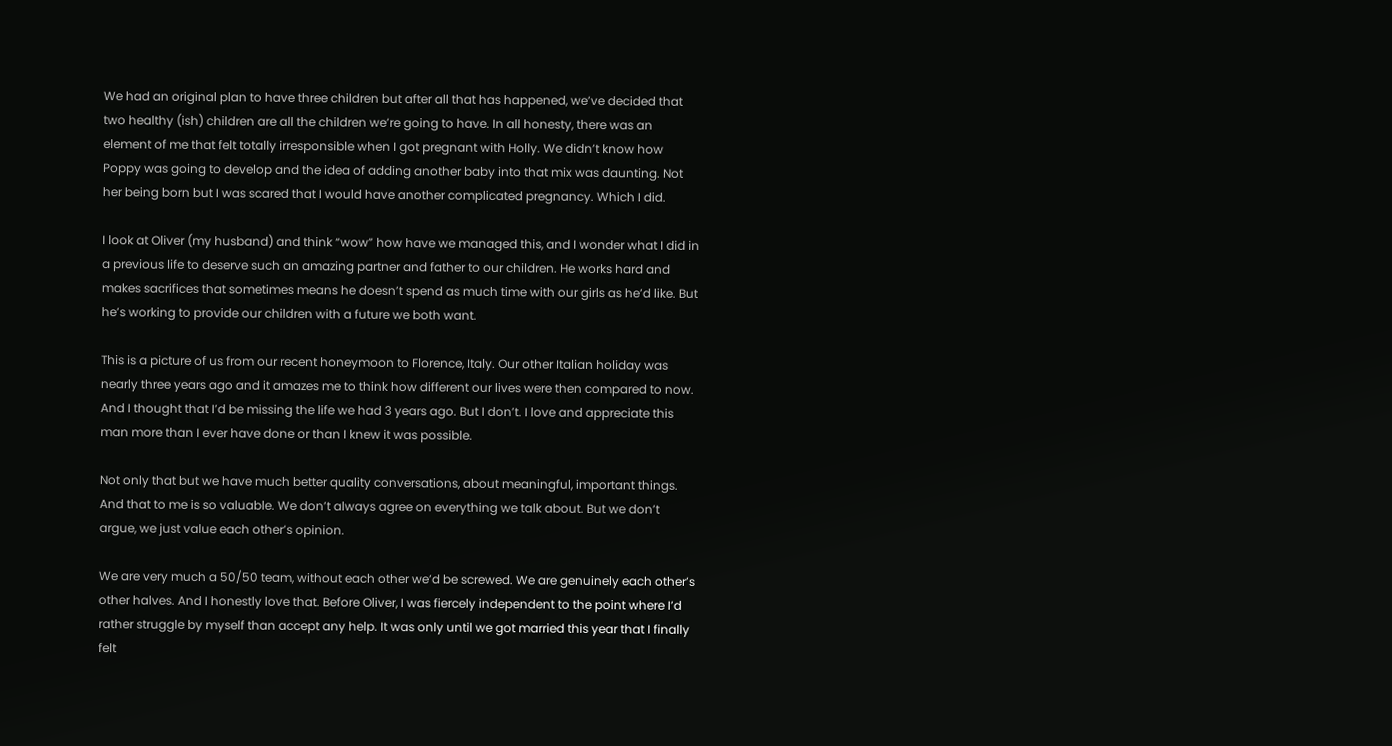We had an original plan to have three children but after all that has happened, we’ve decided that two healthy (ish) children are all the children we’re going to have. In all honesty, there was an element of me that felt totally irresponsible when I got pregnant with Holly. We didn’t know how Poppy was going to develop and the idea of adding another baby into that mix was daunting. Not her being born but I was scared that I would have another complicated pregnancy. Which I did.

I look at Oliver (my husband) and think “wow” how have we managed this, and I wonder what I did in a previous life to deserve such an amazing partner and father to our children. He works hard and makes sacrifices that sometimes means he doesn’t spend as much time with our girls as he’d like. But he’s working to provide our children with a future we both want.

This is a picture of us from our recent honeymoon to Florence, Italy. Our other Italian holiday was nearly three years ago and it amazes me to think how different our lives were then compared to now. And I thought that I’d be missing the life we had 3 years ago. But I don’t. I love and appreciate this man more than I ever have done or than I knew it was possible.

Not only that but we have much better quality conversations, about meaningful, important things. And that to me is so valuable. We don’t always agree on everything we talk about. But we don’t argue, we just value each other’s opinion.

We are very much a 50/50 team, without each other we’d be screwed. We are genuinely each other’s other halves. And I honestly love that. Before Oliver, I was fiercely independent to the point where I’d rather struggle by myself than accept any help. It was only until we got married this year that I finally felt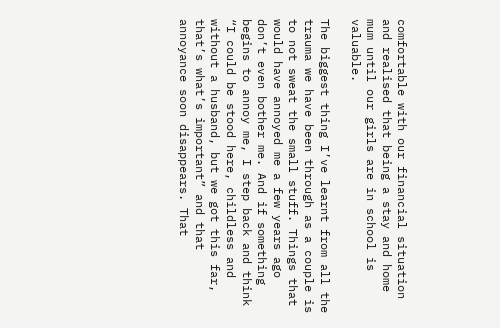comfortable with our financial situation and realised that being a stay and home mum until our girls are in school is valuable.

The biggest thing I’ve learnt from all the trauma we have been through as a couple is to not sweat the small stuff. Things that would have annoyed me a few years ago don’t even bother me. And if something begins to annoy me, I step back and think “I could be stood here, childless and without a husband, but we got this far, that’s what’s important” and that annoyance soon disappears. That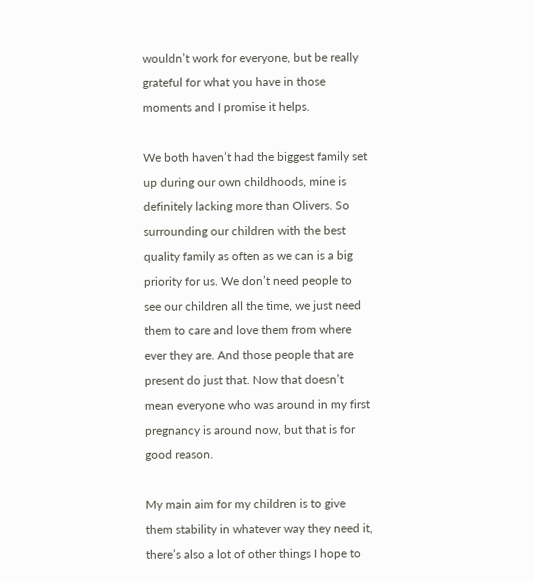wouldn’t work for everyone, but be really grateful for what you have in those moments and I promise it helps.

We both haven’t had the biggest family set up during our own childhoods, mine is definitely lacking more than Olivers. So surrounding our children with the best quality family as often as we can is a big priority for us. We don’t need people to see our children all the time, we just need them to care and love them from where ever they are. And those people that are present do just that. Now that doesn’t mean everyone who was around in my first pregnancy is around now, but that is for good reason.

My main aim for my children is to give them stability in whatever way they need it, there’s also a lot of other things I hope to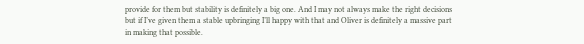provide for them but stability is definitely a big one. And I may not always make the right decisions but if I’ve given them a stable upbringing I’ll happy with that and Oliver is definitely a massive part in making that possible.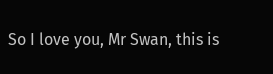So I love you, Mr Swan, this is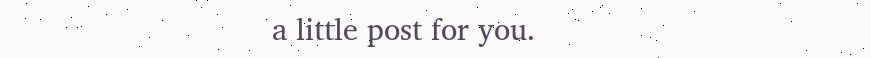a little post for you.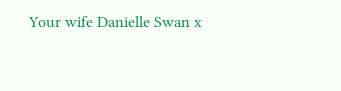Your wife Danielle Swan x